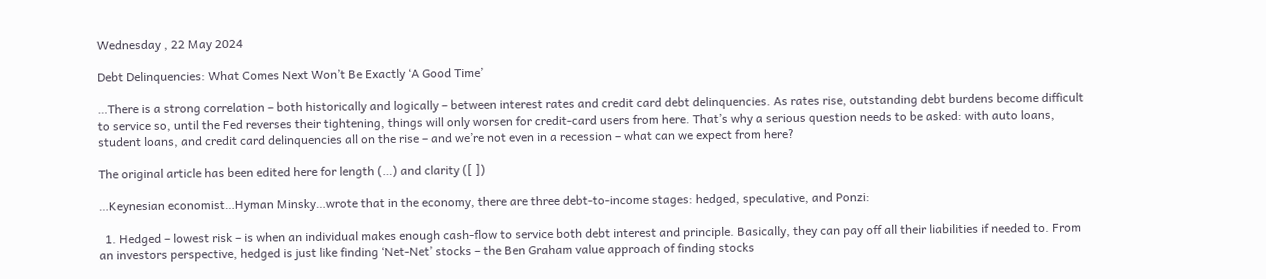Wednesday , 22 May 2024

Debt Delinquencies: What Comes Next Won’t Be Exactly ‘A Good Time’

…There is a strong correlation – both historically and logically – between interest rates and credit card debt delinquencies. As rates rise, outstanding debt burdens become difficult to service so, until the Fed reverses their tightening, things will only worsen for credit-card users from here. That’s why a serious question needs to be asked: with auto loans, student loans, and credit card delinquencies all on the rise – and we’re not even in a recession – what can we expect from here?

The original article has been edited here for length (…) and clarity ([ ])

…Keynesian economist…Hyman Minsky…wrote that in the economy, there are three debt-to-income stages: hedged, speculative, and Ponzi:

  1. Hedged – lowest risk – is when an individual makes enough cash-flow to service both debt interest and principle. Basically, they can pay off all their liabilities if needed to. From an investors perspective, hedged is just like finding ‘Net-Net’ stocks – the Ben Graham value approach of finding stocks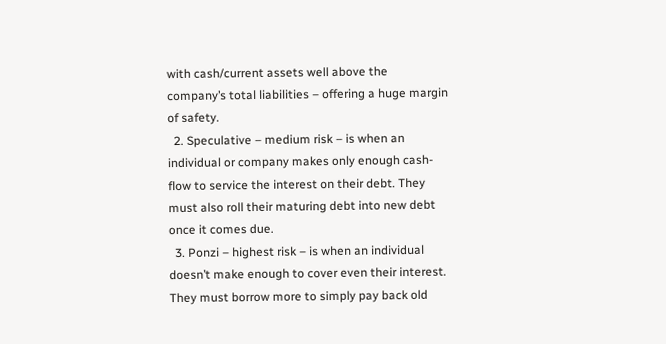with cash/current assets well above the company’s total liabilities – offering a huge margin of safety.
  2. Speculative – medium risk – is when an individual or company makes only enough cash-flow to service the interest on their debt. They must also roll their maturing debt into new debt once it comes due.
  3. Ponzi – highest risk – is when an individual doesn’t make enough to cover even their interest. They must borrow more to simply pay back old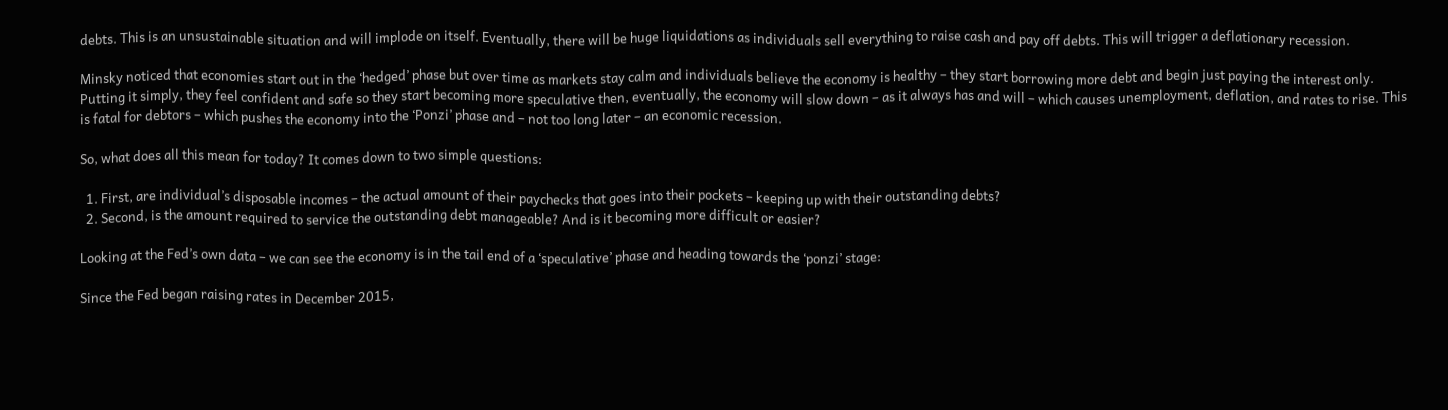debts. This is an unsustainable situation and will implode on itself. Eventually, there will be huge liquidations as individuals sell everything to raise cash and pay off debts. This will trigger a deflationary recession.

Minsky noticed that economies start out in the ‘hedged’ phase but over time as markets stay calm and individuals believe the economy is healthy – they start borrowing more debt and begin just paying the interest only. Putting it simply, they feel confident and safe so they start becoming more speculative then, eventually, the economy will slow down – as it always has and will – which causes unemployment, deflation, and rates to rise. This is fatal for debtors – which pushes the economy into the ‘Ponzi’ phase and – not too long later – an economic recession.

So, what does all this mean for today? It comes down to two simple questions:

  1. First, are individual’s disposable incomes – the actual amount of their paychecks that goes into their pockets – keeping up with their outstanding debts?
  2. Second, is the amount required to service the outstanding debt manageable? And is it becoming more difficult or easier?

Looking at the Fed’s own data – we can see the economy is in the tail end of a ‘speculative’ phase and heading towards the ‘ponzi’ stage:

Since the Fed began raising rates in December 2015,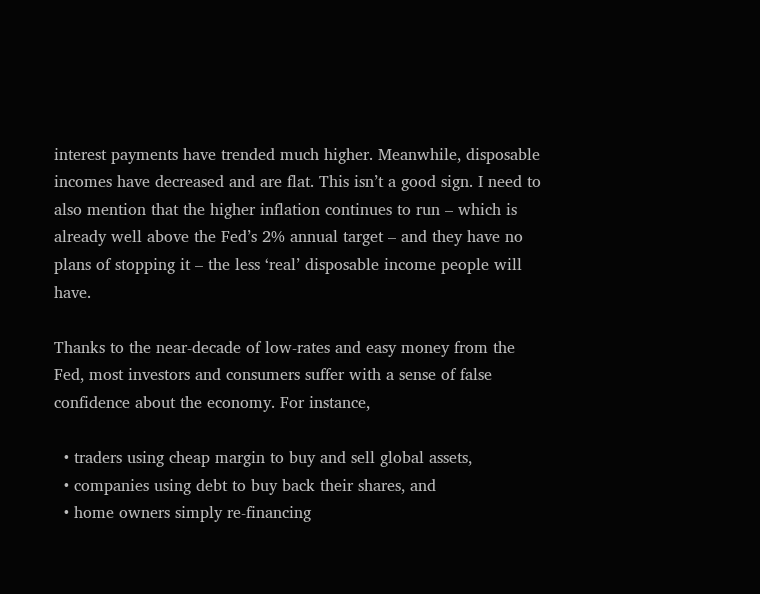interest payments have trended much higher. Meanwhile, disposable incomes have decreased and are flat. This isn’t a good sign. I need to also mention that the higher inflation continues to run – which is already well above the Fed’s 2% annual target – and they have no plans of stopping it – the less ‘real’ disposable income people will have.

Thanks to the near-decade of low-rates and easy money from the Fed, most investors and consumers suffer with a sense of false confidence about the economy. For instance,

  • traders using cheap margin to buy and sell global assets,
  • companies using debt to buy back their shares, and
  • home owners simply re-financing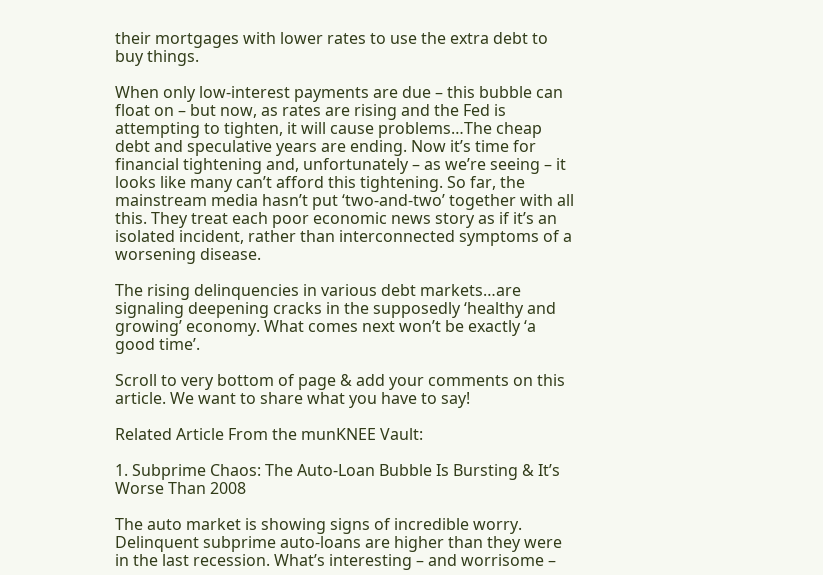their mortgages with lower rates to use the extra debt to buy things.

When only low-interest payments are due – this bubble can float on – but now, as rates are rising and the Fed is attempting to tighten, it will cause problems…The cheap debt and speculative years are ending. Now it’s time for financial tightening and, unfortunately – as we’re seeing – it looks like many can’t afford this tightening. So far, the mainstream media hasn’t put ‘two-and-two’ together with all this. They treat each poor economic news story as if it’s an isolated incident, rather than interconnected symptoms of a worsening disease.

The rising delinquencies in various debt markets…are signaling deepening cracks in the supposedly ‘healthy and growing’ economy. What comes next won’t be exactly ‘a good time’.

Scroll to very bottom of page & add your comments on this article. We want to share what you have to say!

Related Article From the munKNEE Vault:

1. Subprime Chaos: The Auto-Loan Bubble Is Bursting & It’s Worse Than 2008

The auto market is showing signs of incredible worry. Delinquent subprime auto-loans are higher than they were in the last recession. What’s interesting – and worrisome –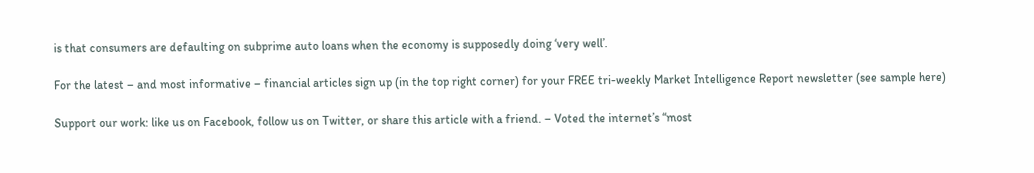is that consumers are defaulting on subprime auto loans when the economy is supposedly doing ‘very well’.

For the latest – and most informative – financial articles sign up (in the top right corner) for your FREE tri-weekly Market Intelligence Report newsletter (see sample here)

Support our work: like us on Facebook, follow us on Twitter, or share this article with a friend. – Voted the internet’s “most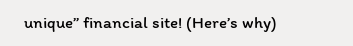unique” financial site! (Here’s why)